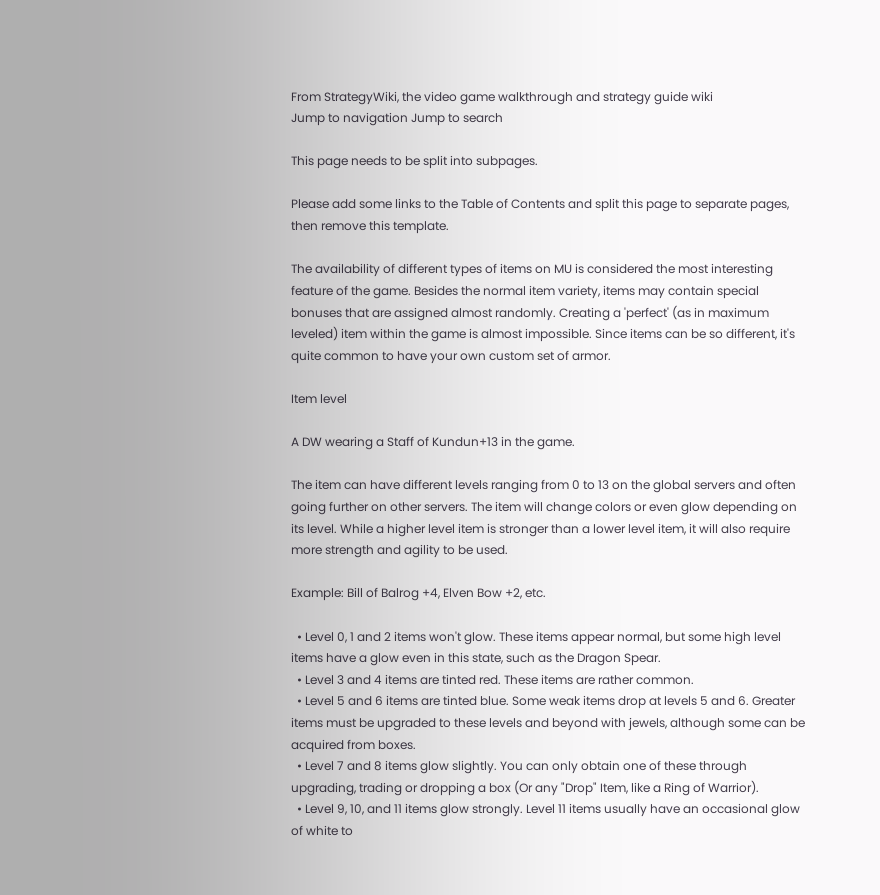From StrategyWiki, the video game walkthrough and strategy guide wiki
Jump to navigation Jump to search

This page needs to be split into subpages.

Please add some links to the Table of Contents and split this page to separate pages, then remove this template.

The availability of different types of items on MU is considered the most interesting feature of the game. Besides the normal item variety, items may contain special bonuses that are assigned almost randomly. Creating a 'perfect' (as in maximum leveled) item within the game is almost impossible. Since items can be so different, it's quite common to have your own custom set of armor.

Item level

A DW wearing a Staff of Kundun+13 in the game.

The item can have different levels ranging from 0 to 13 on the global servers and often going further on other servers. The item will change colors or even glow depending on its level. While a higher level item is stronger than a lower level item, it will also require more strength and agility to be used.

Example: Bill of Balrog +4, Elven Bow +2, etc.

  • Level 0, 1 and 2 items won't glow. These items appear normal, but some high level items have a glow even in this state, such as the Dragon Spear.
  • Level 3 and 4 items are tinted red. These items are rather common.
  • Level 5 and 6 items are tinted blue. Some weak items drop at levels 5 and 6. Greater items must be upgraded to these levels and beyond with jewels, although some can be acquired from boxes.
  • Level 7 and 8 items glow slightly. You can only obtain one of these through upgrading, trading or dropping a box (Or any "Drop" Item, like a Ring of Warrior).
  • Level 9, 10, and 11 items glow strongly. Level 11 items usually have an occasional glow of white to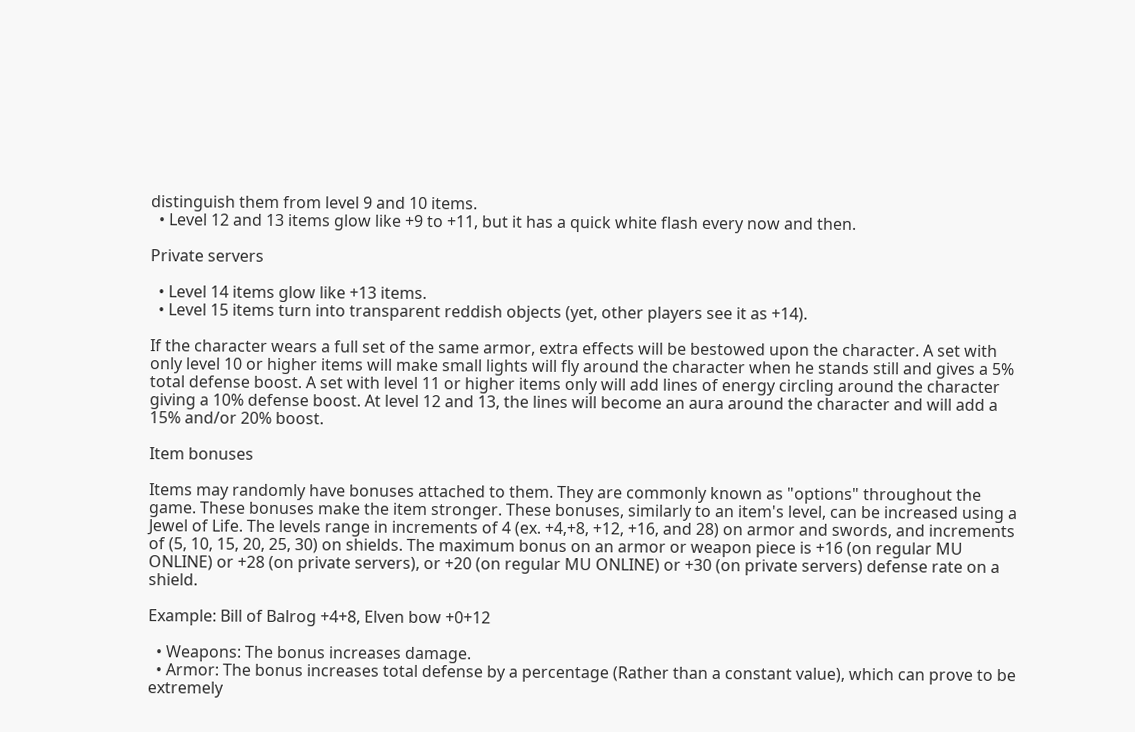distinguish them from level 9 and 10 items.
  • Level 12 and 13 items glow like +9 to +11, but it has a quick white flash every now and then.

Private servers

  • Level 14 items glow like +13 items.
  • Level 15 items turn into transparent reddish objects (yet, other players see it as +14).

If the character wears a full set of the same armor, extra effects will be bestowed upon the character. A set with only level 10 or higher items will make small lights will fly around the character when he stands still and gives a 5% total defense boost. A set with level 11 or higher items only will add lines of energy circling around the character giving a 10% defense boost. At level 12 and 13, the lines will become an aura around the character and will add a 15% and/or 20% boost.

Item bonuses

Items may randomly have bonuses attached to them. They are commonly known as "options" throughout the game. These bonuses make the item stronger. These bonuses, similarly to an item's level, can be increased using a Jewel of Life. The levels range in increments of 4 (ex. +4,+8, +12, +16, and 28) on armor and swords, and increments of (5, 10, 15, 20, 25, 30) on shields. The maximum bonus on an armor or weapon piece is +16 (on regular MU ONLINE) or +28 (on private servers), or +20 (on regular MU ONLINE) or +30 (on private servers) defense rate on a shield.

Example: Bill of Balrog +4+8, Elven bow +0+12

  • Weapons: The bonus increases damage.
  • Armor: The bonus increases total defense by a percentage (Rather than a constant value), which can prove to be extremely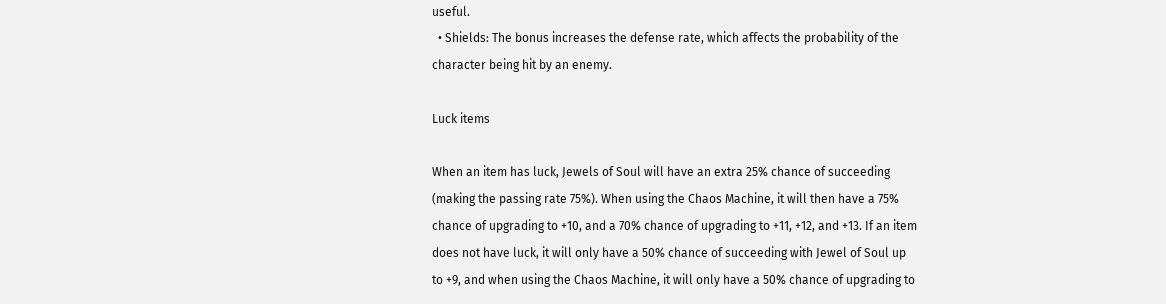useful.
  • Shields: The bonus increases the defense rate, which affects the probability of the character being hit by an enemy.

Luck items

When an item has luck, Jewels of Soul will have an extra 25% chance of succeeding (making the passing rate 75%). When using the Chaos Machine, it will then have a 75% chance of upgrading to +10, and a 70% chance of upgrading to +11, +12, and +13. If an item does not have luck, it will only have a 50% chance of succeeding with Jewel of Soul up to +9, and when using the Chaos Machine, it will only have a 50% chance of upgrading to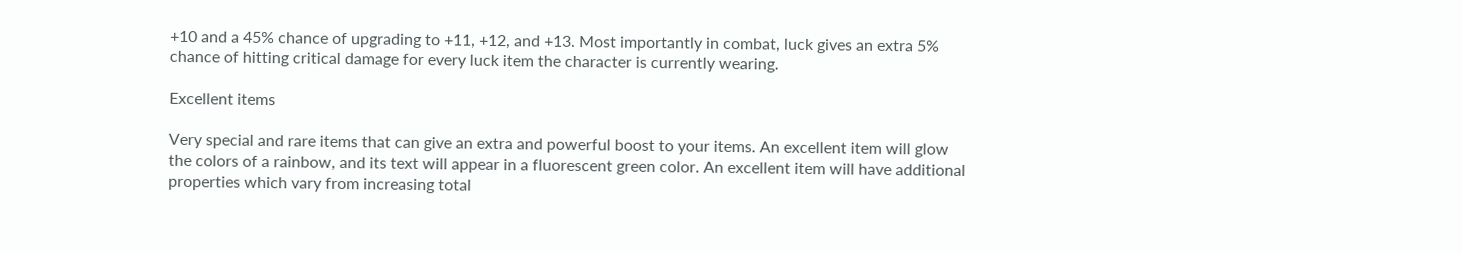+10 and a 45% chance of upgrading to +11, +12, and +13. Most importantly in combat, luck gives an extra 5% chance of hitting critical damage for every luck item the character is currently wearing.

Excellent items

Very special and rare items that can give an extra and powerful boost to your items. An excellent item will glow the colors of a rainbow, and its text will appear in a fluorescent green color. An excellent item will have additional properties which vary from increasing total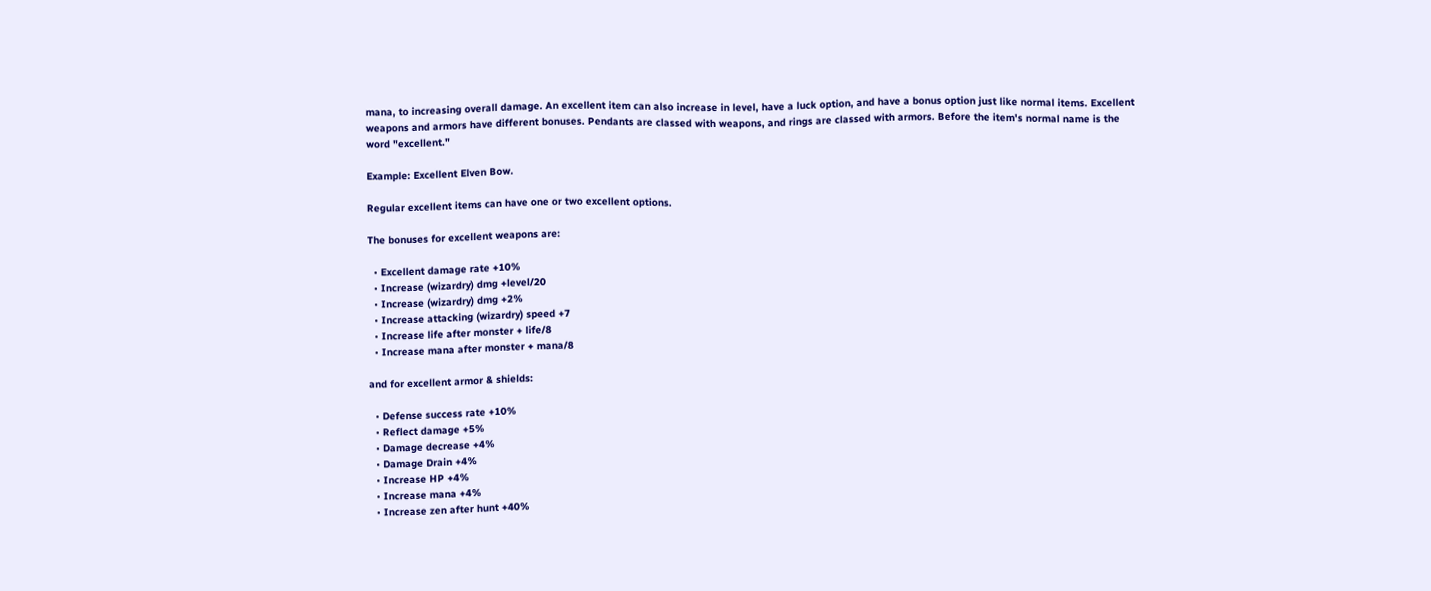mana, to increasing overall damage. An excellent item can also increase in level, have a luck option, and have a bonus option just like normal items. Excellent weapons and armors have different bonuses. Pendants are classed with weapons, and rings are classed with armors. Before the item's normal name is the word "excellent."

Example: Excellent Elven Bow.

Regular excellent items can have one or two excellent options.

The bonuses for excellent weapons are:

  • Excellent damage rate +10%
  • Increase (wizardry) dmg +level/20
  • Increase (wizardry) dmg +2%
  • Increase attacking (wizardry) speed +7
  • Increase life after monster + life/8
  • Increase mana after monster + mana/8

and for excellent armor & shields:

  • Defense success rate +10%
  • Reflect damage +5%
  • Damage decrease +4%
  • Damage Drain +4%
  • Increase HP +4%
  • Increase mana +4%
  • Increase zen after hunt +40%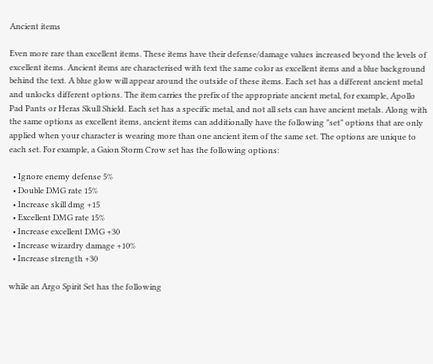Ancient items

Even more rare than excellent items. These items have their defense/damage values increased beyond the levels of excellent items. Ancient items are characterised with text the same color as excellent items and a blue background behind the text. A blue glow will appear around the outside of these items. Each set has a different ancient metal and unlocks different options. The item carries the prefix of the appropriate ancient metal, for example, Apollo Pad Pants or Heras Skull Shield. Each set has a specific metal, and not all sets can have ancient metals. Along with the same options as excellent items, ancient items can additionally have the following "set" options that are only applied when your character is wearing more than one ancient item of the same set. The options are unique to each set. For example, a Gaion Storm Crow set has the following options:

  • Ignore enemy defense 5%
  • Double DMG rate 15%
  • Increase skill dmg +15
  • Excellent DMG rate 15%
  • Increase excellent DMG +30
  • Increase wizardry damage +10%
  • Increase strength +30

while an Argo Spirit Set has the following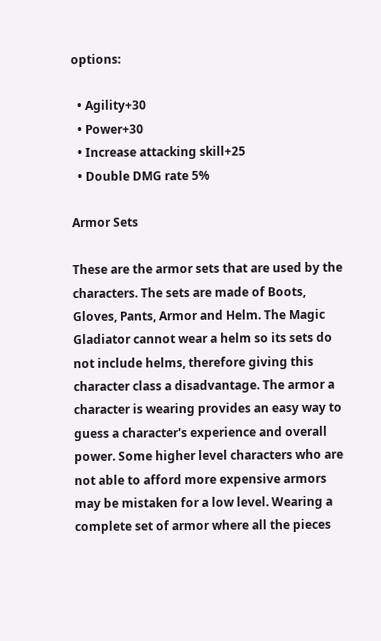options:

  • Agility+30
  • Power+30
  • Increase attacking skill+25
  • Double DMG rate 5%

Armor Sets

These are the armor sets that are used by the characters. The sets are made of Boots, Gloves, Pants, Armor and Helm. The Magic Gladiator cannot wear a helm so its sets do not include helms, therefore giving this character class a disadvantage. The armor a character is wearing provides an easy way to guess a character's experience and overall power. Some higher level characters who are not able to afford more expensive armors may be mistaken for a low level. Wearing a complete set of armor where all the pieces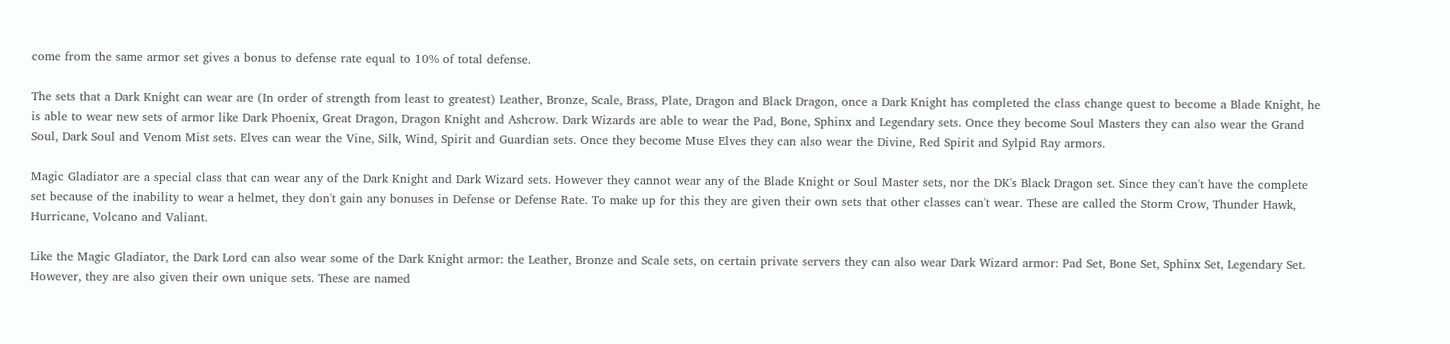come from the same armor set gives a bonus to defense rate equal to 10% of total defense.

The sets that a Dark Knight can wear are (In order of strength from least to greatest) Leather, Bronze, Scale, Brass, Plate, Dragon and Black Dragon, once a Dark Knight has completed the class change quest to become a Blade Knight, he is able to wear new sets of armor like Dark Phoenix, Great Dragon, Dragon Knight and Ashcrow. Dark Wizards are able to wear the Pad, Bone, Sphinx and Legendary sets. Once they become Soul Masters they can also wear the Grand Soul, Dark Soul and Venom Mist sets. Elves can wear the Vine, Silk, Wind, Spirit and Guardian sets. Once they become Muse Elves they can also wear the Divine, Red Spirit and Sylpid Ray armors.

Magic Gladiator are a special class that can wear any of the Dark Knight and Dark Wizard sets. However they cannot wear any of the Blade Knight or Soul Master sets, nor the DK's Black Dragon set. Since they can't have the complete set because of the inability to wear a helmet, they don't gain any bonuses in Defense or Defense Rate. To make up for this they are given their own sets that other classes can't wear. These are called the Storm Crow, Thunder Hawk, Hurricane, Volcano and Valiant.

Like the Magic Gladiator, the Dark Lord can also wear some of the Dark Knight armor: the Leather, Bronze and Scale sets, on certain private servers they can also wear Dark Wizard armor: Pad Set, Bone Set, Sphinx Set, Legendary Set. However, they are also given their own unique sets. These are named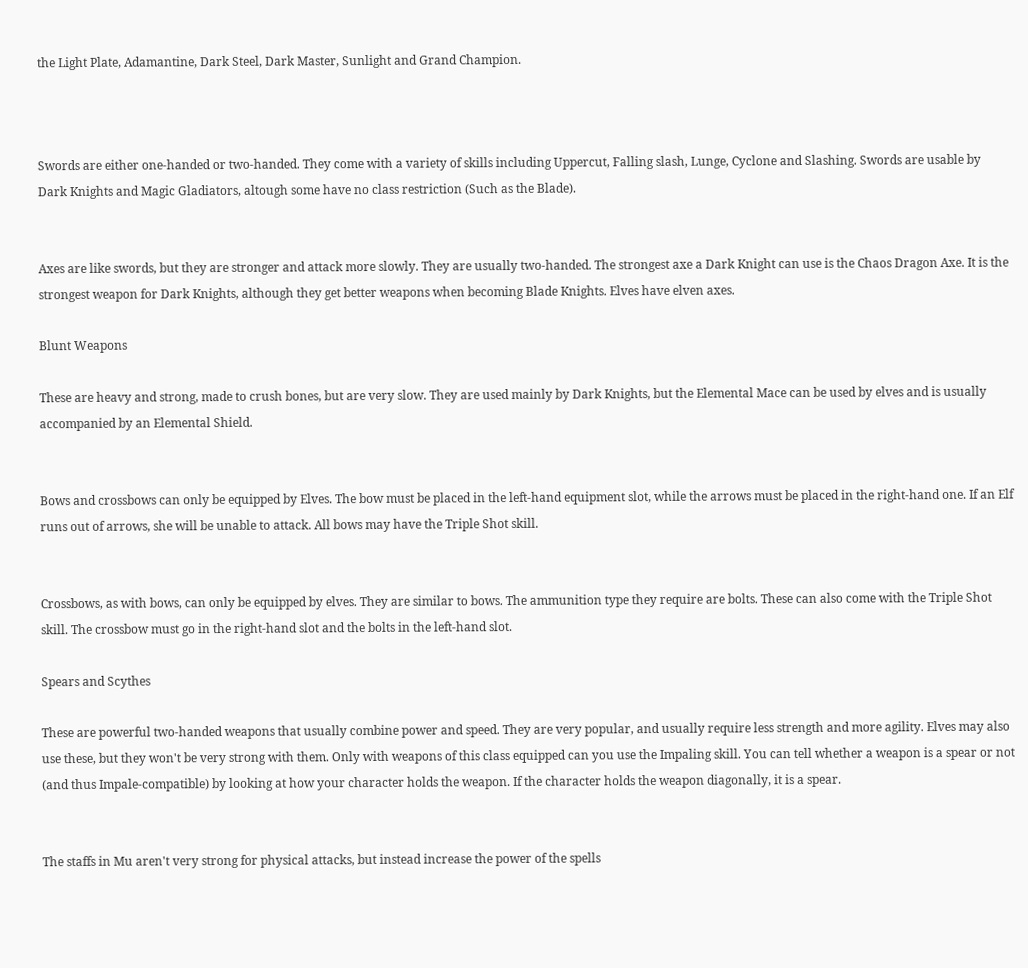the Light Plate, Adamantine, Dark Steel, Dark Master, Sunlight and Grand Champion.



Swords are either one-handed or two-handed. They come with a variety of skills including Uppercut, Falling slash, Lunge, Cyclone and Slashing. Swords are usable by Dark Knights and Magic Gladiators, altough some have no class restriction (Such as the Blade).


Axes are like swords, but they are stronger and attack more slowly. They are usually two-handed. The strongest axe a Dark Knight can use is the Chaos Dragon Axe. It is the strongest weapon for Dark Knights, although they get better weapons when becoming Blade Knights. Elves have elven axes.

Blunt Weapons

These are heavy and strong, made to crush bones, but are very slow. They are used mainly by Dark Knights, but the Elemental Mace can be used by elves and is usually accompanied by an Elemental Shield.


Bows and crossbows can only be equipped by Elves. The bow must be placed in the left-hand equipment slot, while the arrows must be placed in the right-hand one. If an Elf runs out of arrows, she will be unable to attack. All bows may have the Triple Shot skill.


Crossbows, as with bows, can only be equipped by elves. They are similar to bows. The ammunition type they require are bolts. These can also come with the Triple Shot skill. The crossbow must go in the right-hand slot and the bolts in the left-hand slot.

Spears and Scythes

These are powerful two-handed weapons that usually combine power and speed. They are very popular, and usually require less strength and more agility. Elves may also use these, but they won't be very strong with them. Only with weapons of this class equipped can you use the Impaling skill. You can tell whether a weapon is a spear or not (and thus Impale-compatible) by looking at how your character holds the weapon. If the character holds the weapon diagonally, it is a spear.


The staffs in Mu aren't very strong for physical attacks, but instead increase the power of the spells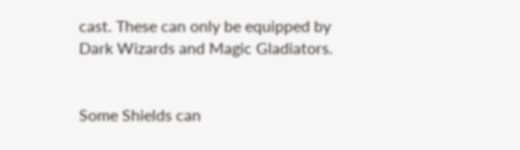cast. These can only be equipped by Dark Wizards and Magic Gladiators.


Some Shields can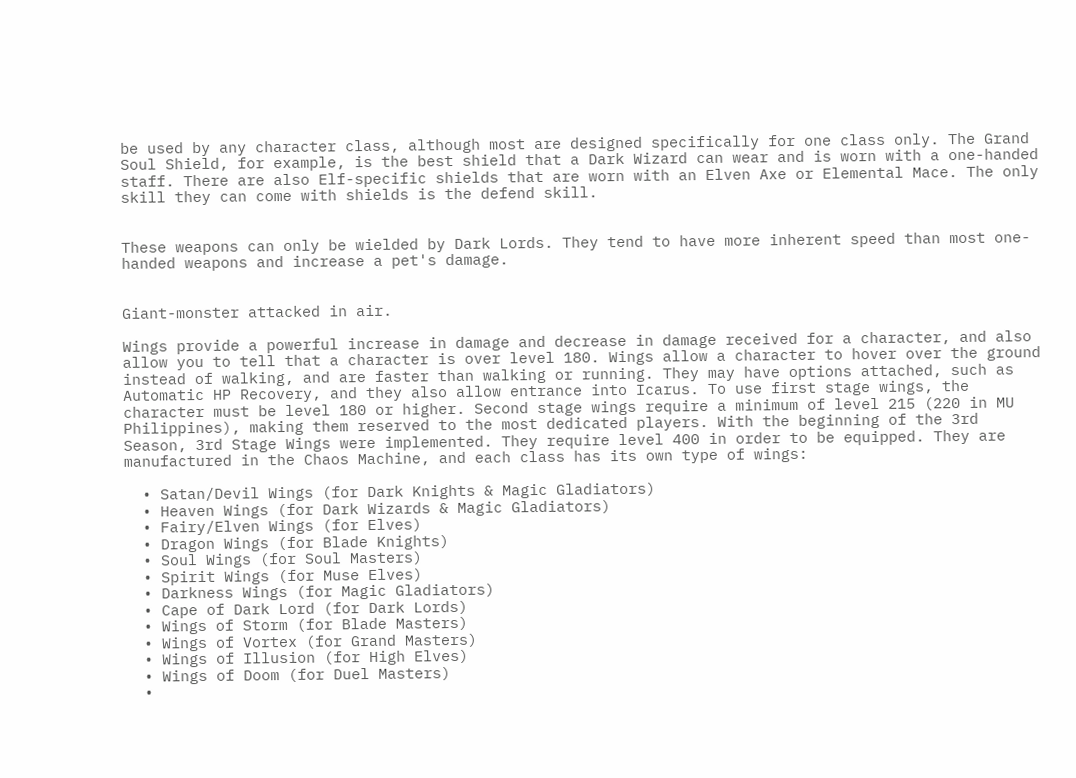be used by any character class, although most are designed specifically for one class only. The Grand Soul Shield, for example, is the best shield that a Dark Wizard can wear and is worn with a one-handed staff. There are also Elf-specific shields that are worn with an Elven Axe or Elemental Mace. The only skill they can come with shields is the defend skill.


These weapons can only be wielded by Dark Lords. They tend to have more inherent speed than most one-handed weapons and increase a pet's damage.


Giant-monster attacked in air.

Wings provide a powerful increase in damage and decrease in damage received for a character, and also allow you to tell that a character is over level 180. Wings allow a character to hover over the ground instead of walking, and are faster than walking or running. They may have options attached, such as Automatic HP Recovery, and they also allow entrance into Icarus. To use first stage wings, the character must be level 180 or higher. Second stage wings require a minimum of level 215 (220 in MU Philippines), making them reserved to the most dedicated players. With the beginning of the 3rd Season, 3rd Stage Wings were implemented. They require level 400 in order to be equipped. They are manufactured in the Chaos Machine, and each class has its own type of wings:

  • Satan/Devil Wings (for Dark Knights & Magic Gladiators)
  • Heaven Wings (for Dark Wizards & Magic Gladiators)
  • Fairy/Elven Wings (for Elves)
  • Dragon Wings (for Blade Knights)
  • Soul Wings (for Soul Masters)
  • Spirit Wings (for Muse Elves)
  • Darkness Wings (for Magic Gladiators)
  • Cape of Dark Lord (for Dark Lords)
  • Wings of Storm (for Blade Masters)
  • Wings of Vortex (for Grand Masters)
  • Wings of Illusion (for High Elves)
  • Wings of Doom (for Duel Masters)
  •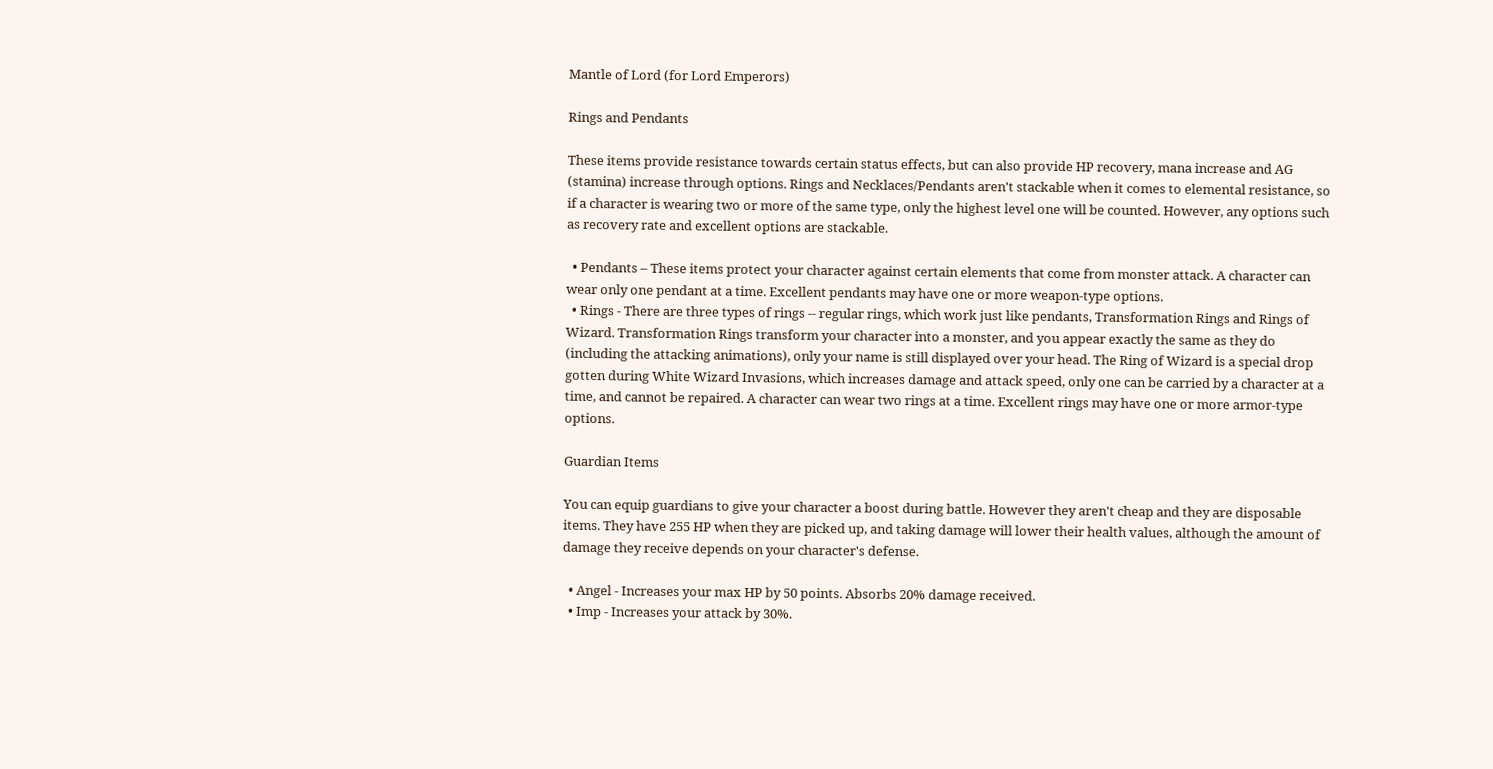Mantle of Lord (for Lord Emperors)

Rings and Pendants

These items provide resistance towards certain status effects, but can also provide HP recovery, mana increase and AG (stamina) increase through options. Rings and Necklaces/Pendants aren't stackable when it comes to elemental resistance, so if a character is wearing two or more of the same type, only the highest level one will be counted. However, any options such as recovery rate and excellent options are stackable.

  • Pendants – These items protect your character against certain elements that come from monster attack. A character can wear only one pendant at a time. Excellent pendants may have one or more weapon-type options.
  • Rings - There are three types of rings -- regular rings, which work just like pendants, Transformation Rings and Rings of Wizard. Transformation Rings transform your character into a monster, and you appear exactly the same as they do (including the attacking animations), only your name is still displayed over your head. The Ring of Wizard is a special drop gotten during White Wizard Invasions, which increases damage and attack speed, only one can be carried by a character at a time, and cannot be repaired. A character can wear two rings at a time. Excellent rings may have one or more armor-type options.

Guardian Items

You can equip guardians to give your character a boost during battle. However they aren't cheap and they are disposable items. They have 255 HP when they are picked up, and taking damage will lower their health values, although the amount of damage they receive depends on your character's defense.

  • Angel - Increases your max HP by 50 points. Absorbs 20% damage received.
  • Imp - Increases your attack by 30%.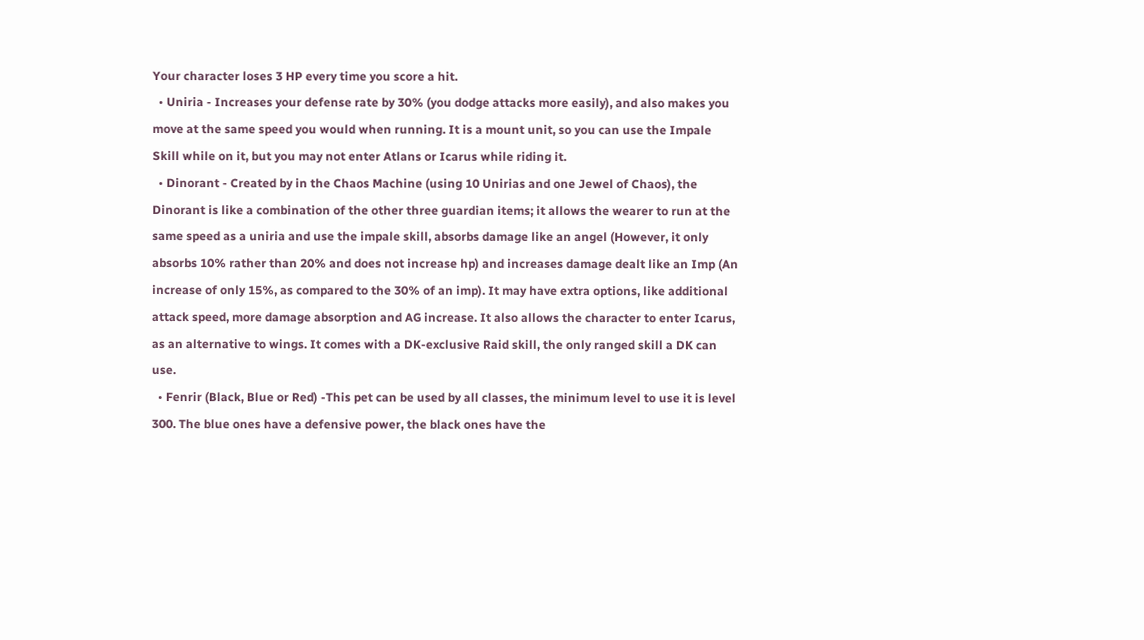Your character loses 3 HP every time you score a hit.
  • Uniria - Increases your defense rate by 30% (you dodge attacks more easily), and also makes you move at the same speed you would when running. It is a mount unit, so you can use the Impale Skill while on it, but you may not enter Atlans or Icarus while riding it.
  • Dinorant - Created by in the Chaos Machine (using 10 Unirias and one Jewel of Chaos), the Dinorant is like a combination of the other three guardian items; it allows the wearer to run at the same speed as a uniria and use the impale skill, absorbs damage like an angel (However, it only absorbs 10% rather than 20% and does not increase hp) and increases damage dealt like an Imp (An increase of only 15%, as compared to the 30% of an imp). It may have extra options, like additional attack speed, more damage absorption and AG increase. It also allows the character to enter Icarus, as an alternative to wings. It comes with a DK-exclusive Raid skill, the only ranged skill a DK can use.
  • Fenrir (Black, Blue or Red) -This pet can be used by all classes, the minimum level to use it is level 300. The blue ones have a defensive power, the black ones have the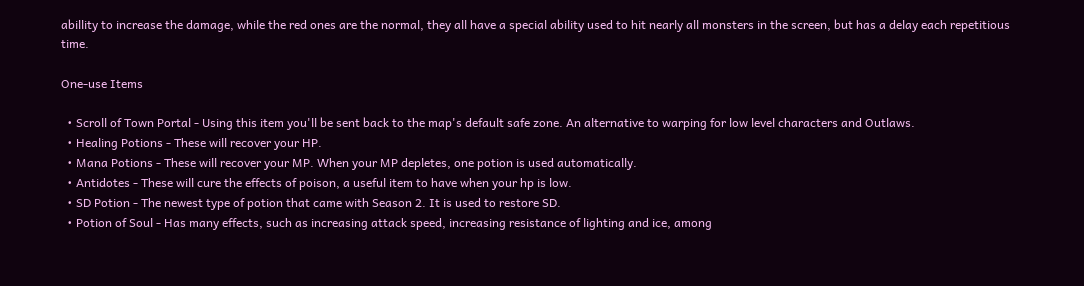abillity to increase the damage, while the red ones are the normal, they all have a special ability used to hit nearly all monsters in the screen, but has a delay each repetitious time.

One-use Items

  • Scroll of Town Portal - Using this item you'll be sent back to the map's default safe zone. An alternative to warping for low level characters and Outlaws.
  • Healing Potions - These will recover your HP.
  • Mana Potions - These will recover your MP. When your MP depletes, one potion is used automatically.
  • Antidotes - These will cure the effects of poison, a useful item to have when your hp is low.
  • SD Potion - The newest type of potion that came with Season 2. It is used to restore SD.
  • Potion of Soul - Has many effects, such as increasing attack speed, increasing resistance of lighting and ice, among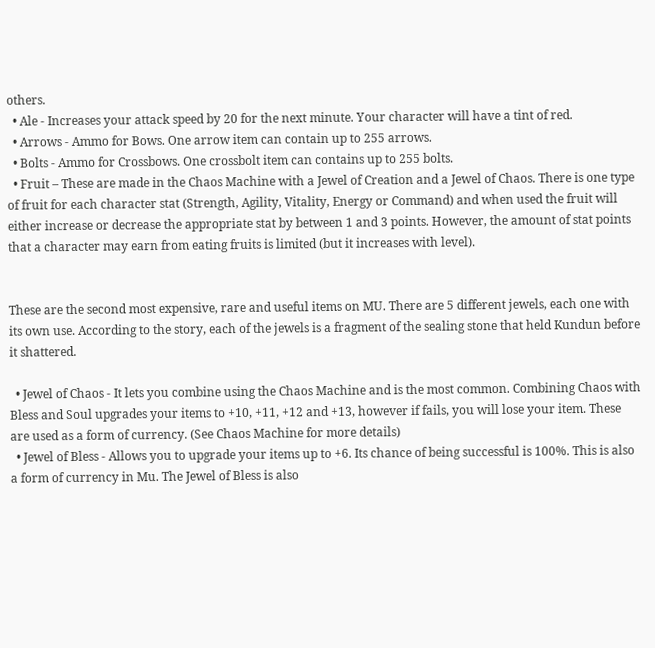others.
  • Ale - Increases your attack speed by 20 for the next minute. Your character will have a tint of red.
  • Arrows - Ammo for Bows. One arrow item can contain up to 255 arrows.
  • Bolts - Ammo for Crossbows. One crossbolt item can contains up to 255 bolts.
  • Fruit – These are made in the Chaos Machine with a Jewel of Creation and a Jewel of Chaos. There is one type of fruit for each character stat (Strength, Agility, Vitality, Energy or Command) and when used the fruit will either increase or decrease the appropriate stat by between 1 and 3 points. However, the amount of stat points that a character may earn from eating fruits is limited (but it increases with level).


These are the second most expensive, rare and useful items on MU. There are 5 different jewels, each one with its own use. According to the story, each of the jewels is a fragment of the sealing stone that held Kundun before it shattered.

  • Jewel of Chaos - It lets you combine using the Chaos Machine and is the most common. Combining Chaos with Bless and Soul upgrades your items to +10, +11, +12 and +13, however if fails, you will lose your item. These are used as a form of currency. (See Chaos Machine for more details)
  • Jewel of Bless - Allows you to upgrade your items up to +6. Its chance of being successful is 100%. This is also a form of currency in Mu. The Jewel of Bless is also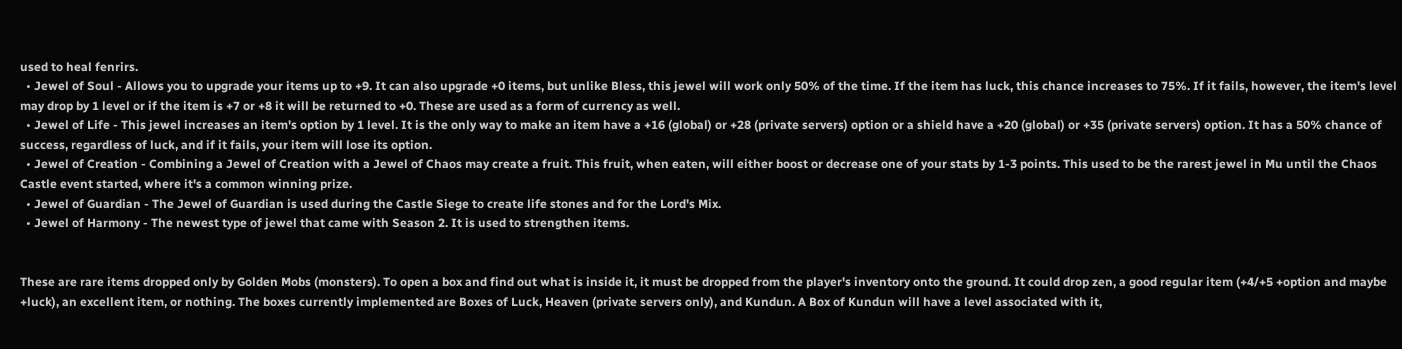used to heal fenrirs.
  • Jewel of Soul - Allows you to upgrade your items up to +9. It can also upgrade +0 items, but unlike Bless, this jewel will work only 50% of the time. If the item has luck, this chance increases to 75%. If it fails, however, the item's level may drop by 1 level or if the item is +7 or +8 it will be returned to +0. These are used as a form of currency as well.
  • Jewel of Life - This jewel increases an item's option by 1 level. It is the only way to make an item have a +16 (global) or +28 (private servers) option or a shield have a +20 (global) or +35 (private servers) option. It has a 50% chance of success, regardless of luck, and if it fails, your item will lose its option.
  • Jewel of Creation - Combining a Jewel of Creation with a Jewel of Chaos may create a fruit. This fruit, when eaten, will either boost or decrease one of your stats by 1-3 points. This used to be the rarest jewel in Mu until the Chaos Castle event started, where it's a common winning prize.
  • Jewel of Guardian - The Jewel of Guardian is used during the Castle Siege to create life stones and for the Lord's Mix.
  • Jewel of Harmony - The newest type of jewel that came with Season 2. It is used to strengthen items.


These are rare items dropped only by Golden Mobs (monsters). To open a box and find out what is inside it, it must be dropped from the player's inventory onto the ground. It could drop zen, a good regular item (+4/+5 +option and maybe +luck), an excellent item, or nothing. The boxes currently implemented are Boxes of Luck, Heaven (private servers only), and Kundun. A Box of Kundun will have a level associated with it,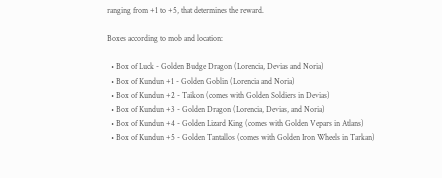ranging from +1 to +5, that determines the reward.

Boxes according to mob and location:

  • Box of Luck - Golden Budge Dragon (Lorencia, Devias and Noria)
  • Box of Kundun +1 - Golden Goblin (Lorencia and Noria)
  • Box of Kundun +2 - Taikon (comes with Golden Soldiers in Devias)
  • Box of Kundun +3 - Golden Dragon (Lorencia, Devias, and Noria)
  • Box of Kundun +4 - Golden Lizard King (comes with Golden Vepars in Atlans)
  • Box of Kundun +5 - Golden Tantallos (comes with Golden Iron Wheels in Tarkan)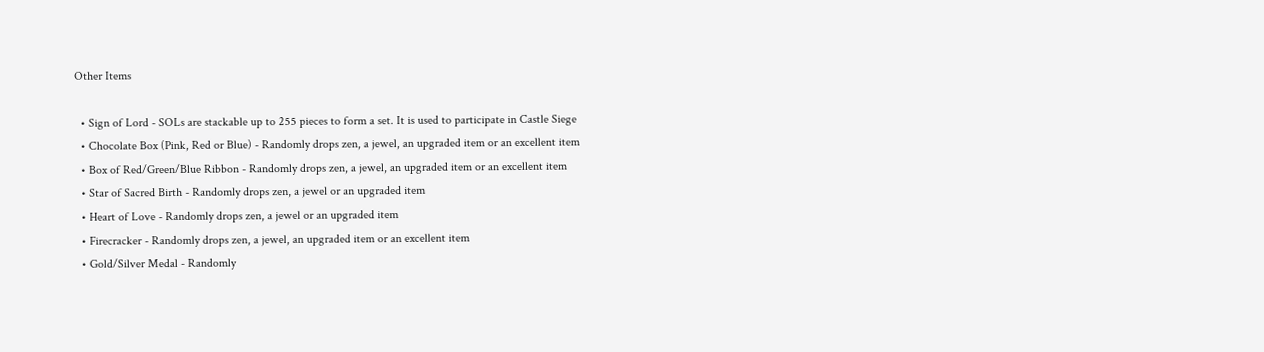Other Items

  • Sign of Lord - SOLs are stackable up to 255 pieces to form a set. It is used to participate in Castle Siege
  • Chocolate Box (Pink, Red or Blue) - Randomly drops zen, a jewel, an upgraded item or an excellent item
  • Box of Red/Green/Blue Ribbon - Randomly drops zen, a jewel, an upgraded item or an excellent item
  • Star of Sacred Birth - Randomly drops zen, a jewel or an upgraded item
  • Heart of Love - Randomly drops zen, a jewel or an upgraded item
  • Firecracker - Randomly drops zen, a jewel, an upgraded item or an excellent item
  • Gold/Silver Medal - Randomly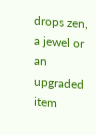drops zen, a jewel or an upgraded item